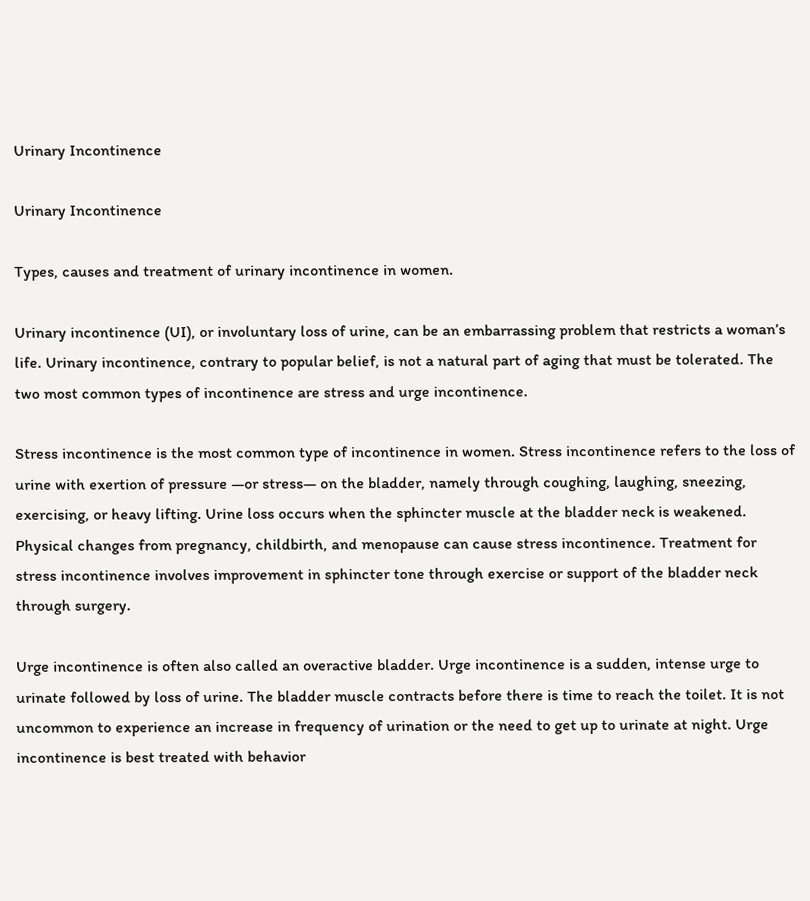Urinary Incontinence

Urinary Incontinence

Types, causes and treatment of urinary incontinence in women.

Urinary incontinence (UI), or involuntary loss of urine, can be an embarrassing problem that restricts a woman’s life. Urinary incontinence, contrary to popular belief, is not a natural part of aging that must be tolerated. The two most common types of incontinence are stress and urge incontinence.

Stress incontinence is the most common type of incontinence in women. Stress incontinence refers to the loss of urine with exertion of pressure —or stress— on the bladder, namely through coughing, laughing, sneezing, exercising, or heavy lifting. Urine loss occurs when the sphincter muscle at the bladder neck is weakened. Physical changes from pregnancy, childbirth, and menopause can cause stress incontinence. Treatment for stress incontinence involves improvement in sphincter tone through exercise or support of the bladder neck through surgery.

Urge incontinence is often also called an overactive bladder. Urge incontinence is a sudden, intense urge to urinate followed by loss of urine. The bladder muscle contracts before there is time to reach the toilet. It is not uncommon to experience an increase in frequency of urination or the need to get up to urinate at night. Urge incontinence is best treated with behavior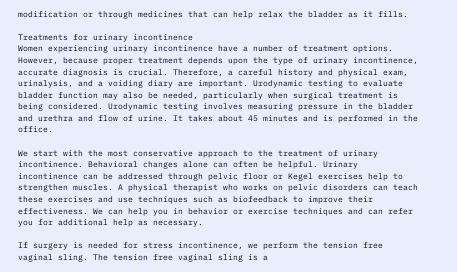modification or through medicines that can help relax the bladder as it fills.

Treatments for urinary incontinence
Women experiencing urinary incontinence have a number of treatment options. However, because proper treatment depends upon the type of urinary incontinence, accurate diagnosis is crucial. Therefore, a careful history and physical exam, urinalysis, and a voiding diary are important. Urodynamic testing to evaluate bladder function may also be needed, particularly when surgical treatment is being considered. Urodynamic testing involves measuring pressure in the bladder and urethra and flow of urine. It takes about 45 minutes and is performed in the office.

We start with the most conservative approach to the treatment of urinary incontinence. Behavioral changes alone can often be helpful. Urinary incontinence can be addressed through pelvic floor or Kegel exercises help to strengthen muscles. A physical therapist who works on pelvic disorders can teach these exercises and use techniques such as biofeedback to improve their effectiveness. We can help you in behavior or exercise techniques and can refer you for additional help as necessary.

If surgery is needed for stress incontinence, we perform the tension free vaginal sling. The tension free vaginal sling is a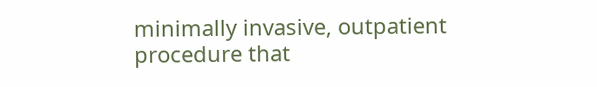minimally invasive, outpatient procedure that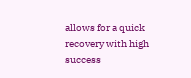allows for a quick recovery with high success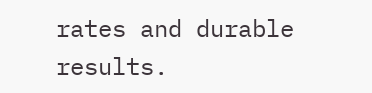rates and durable results.